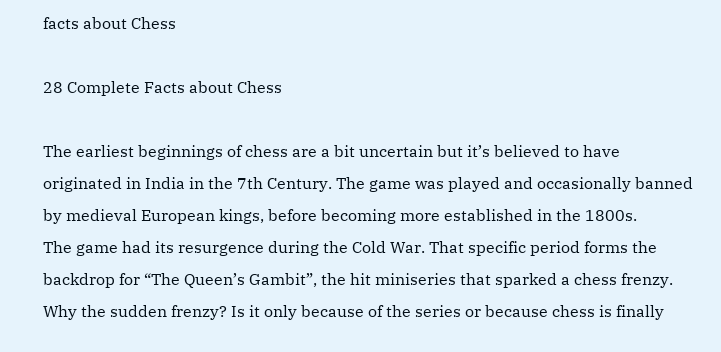facts about Chess

28 Complete Facts about Chess

The earliest beginnings of chess are a bit uncertain but it’s believed to have originated in India in the 7th Century. The game was played and occasionally banned by medieval European kings, before becoming more established in the 1800s.
The game had its resurgence during the Cold War. That specific period forms the backdrop for “The Queen’s Gambit”, the hit miniseries that sparked a chess frenzy. Why the sudden frenzy? Is it only because of the series or because chess is finally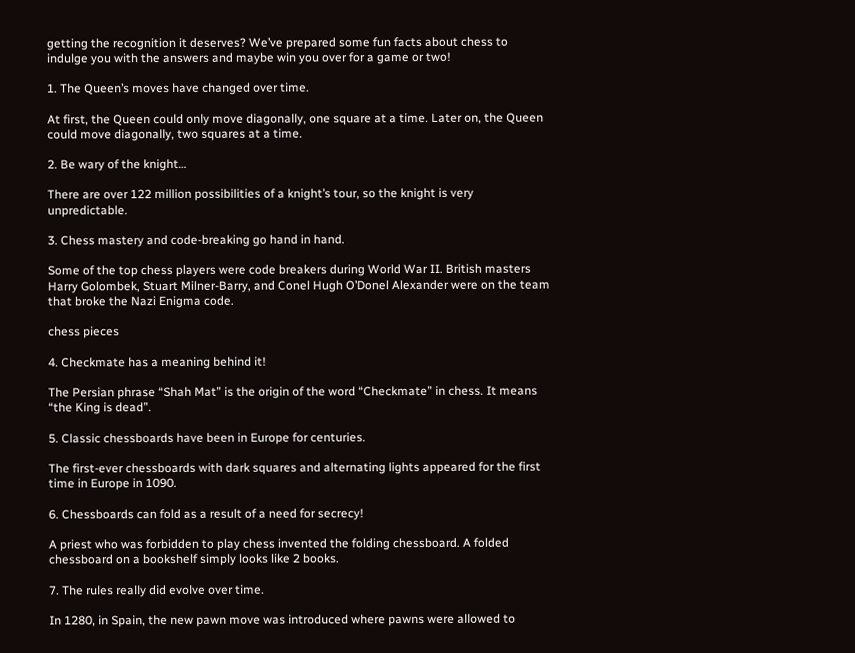getting the recognition it deserves? We’ve prepared some fun facts about chess to indulge you with the answers and maybe win you over for a game or two!

1. The Queen’s moves have changed over time.

At first, the Queen could only move diagonally, one square at a time. Later on, the Queen could move diagonally, two squares at a time.

2. Be wary of the knight…

There are over 122 million possibilities of a knight’s tour, so the knight is very unpredictable.

3. Chess mastery and code-breaking go hand in hand.

Some of the top chess players were code breakers during World War II. British masters Harry Golombek, Stuart Milner-Barry, and Conel Hugh O’Donel Alexander were on the team that broke the Nazi Enigma code.

chess pieces

4. Checkmate has a meaning behind it!

The Persian phrase “Shah Mat” is the origin of the word “Checkmate” in chess. It means “the King is dead”.

5. Classic chessboards have been in Europe for centuries.

The first-ever chessboards with dark squares and alternating lights appeared for the first time in Europe in 1090.

6. Chessboards can fold as a result of a need for secrecy!

A priest who was forbidden to play chess invented the folding chessboard. A folded chessboard on a bookshelf simply looks like 2 books.

7. The rules really did evolve over time.

In 1280, in Spain, the new pawn move was introduced where pawns were allowed to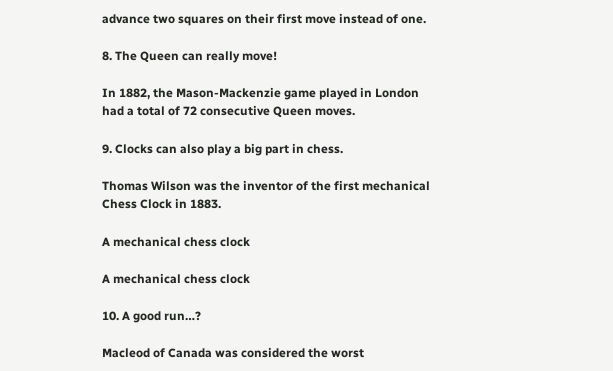advance two squares on their first move instead of one.

8. The Queen can really move!

In 1882, the Mason-Mackenzie game played in London had a total of 72 consecutive Queen moves.

9. Clocks can also play a big part in chess.

Thomas Wilson was the inventor of the first mechanical Chess Clock in 1883.

A mechanical chess clock

A mechanical chess clock

10. A good run…?

Macleod of Canada was considered the worst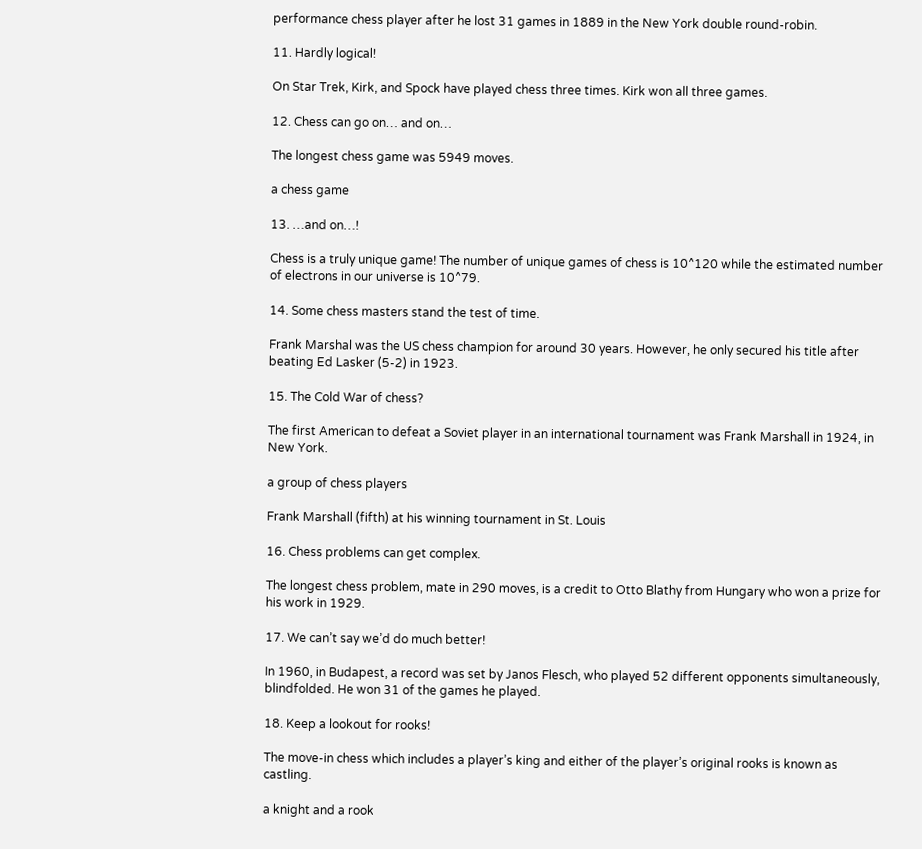performance chess player after he lost 31 games in 1889 in the New York double round-robin.

11. Hardly logical!

On Star Trek, Kirk, and Spock have played chess three times. Kirk won all three games.

12. Chess can go on… and on…

The longest chess game was 5949 moves.

a chess game

13. …and on…!

Chess is a truly unique game! The number of unique games of chess is 10^120 while the estimated number of electrons in our universe is 10^79.

14. Some chess masters stand the test of time.

Frank Marshal was the US chess champion for around 30 years. However, he only secured his title after beating Ed Lasker (5-2) in 1923.

15. The Cold War of chess?

The first American to defeat a Soviet player in an international tournament was Frank Marshall in 1924, in New York.

a group of chess players

Frank Marshall (fifth) at his winning tournament in St. Louis

16. Chess problems can get complex.

The longest chess problem, mate in 290 moves, is a credit to Otto Blathy from Hungary who won a prize for his work in 1929.

17. We can’t say we’d do much better!

In 1960, in Budapest, a record was set by Janos Flesch, who played 52 different opponents simultaneously, blindfolded. He won 31 of the games he played.

18. Keep a lookout for rooks!

The move-in chess which includes a player’s king and either of the player’s original rooks is known as castling.

a knight and a rook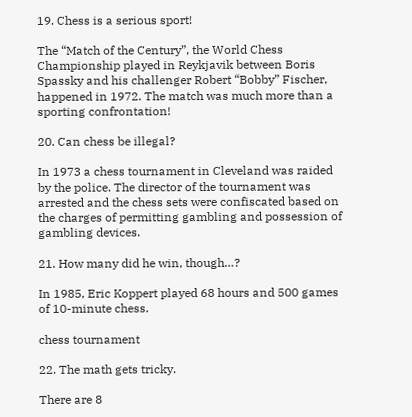19. Chess is a serious sport!

The “Match of the Century”, the World Chess Championship played in Reykjavik between Boris Spassky and his challenger Robert “Bobby” Fischer, happened in 1972. The match was much more than a sporting confrontation!

20. Can chess be illegal?

In 1973 a chess tournament in Cleveland was raided by the police. The director of the tournament was arrested and the chess sets were confiscated based on the charges of permitting gambling and possession of gambling devices.

21. How many did he win, though…?

In 1985, Eric Koppert played 68 hours and 500 games of 10-minute chess.

chess tournament

22. The math gets tricky.

There are 8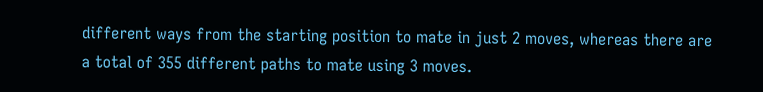different ways from the starting position to mate in just 2 moves, whereas there are a total of 355 different paths to mate using 3 moves.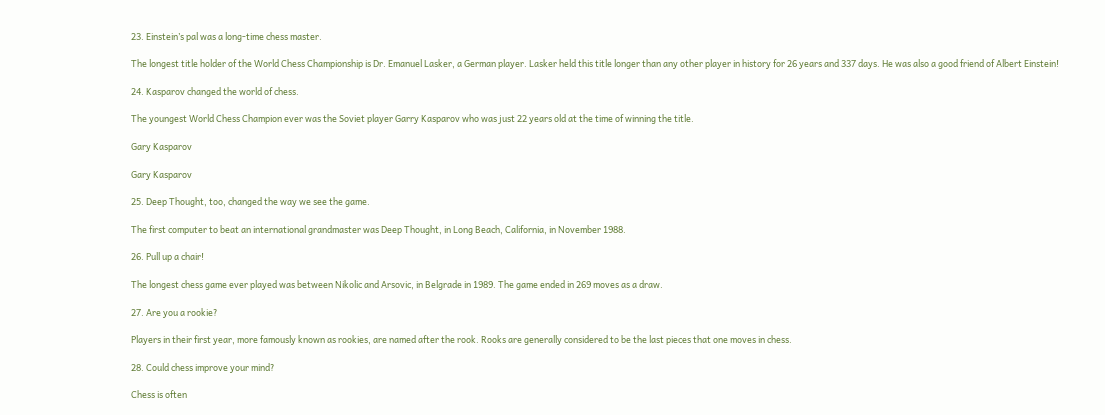23. Einstein’s pal was a long-time chess master.

The longest title holder of the World Chess Championship is Dr. Emanuel Lasker, a German player. Lasker held this title longer than any other player in history for 26 years and 337 days. He was also a good friend of Albert Einstein!

24. Kasparov changed the world of chess.

The youngest World Chess Champion ever was the Soviet player Garry Kasparov who was just 22 years old at the time of winning the title.

Gary Kasparov

Gary Kasparov

25. Deep Thought, too, changed the way we see the game.

The first computer to beat an international grandmaster was Deep Thought, in Long Beach, California, in November 1988.

26. Pull up a chair!

The longest chess game ever played was between Nikolic and Arsovic, in Belgrade in 1989. The game ended in 269 moves as a draw.

27. Are you a rookie?

Players in their first year, more famously known as rookies, are named after the rook. Rooks are generally considered to be the last pieces that one moves in chess.

28. Could chess improve your mind?

Chess is often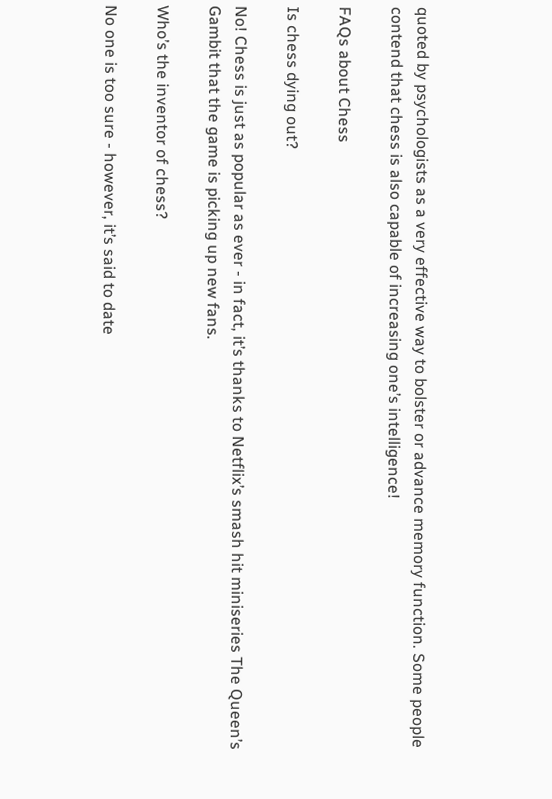quoted by psychologists as a very effective way to bolster or advance memory function. Some people contend that chess is also capable of increasing one’s intelligence!

FAQs about Chess

Is chess dying out?

No! Chess is just as popular as ever - in fact, it’s thanks to Netflix’s smash hit miniseries The Queen’s Gambit that the game is picking up new fans.

Who’s the inventor of chess?

No one is too sure - however, it’s said to date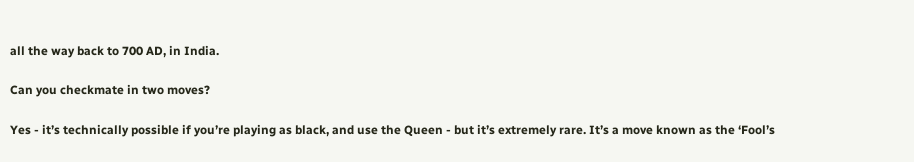all the way back to 700 AD, in India.

Can you checkmate in two moves?

Yes - it’s technically possible if you’re playing as black, and use the Queen - but it’s extremely rare. It’s a move known as the ‘Fool’s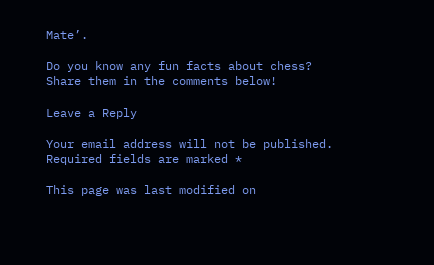Mate’.

Do you know any fun facts about chess?  Share them in the comments below!

Leave a Reply

Your email address will not be published. Required fields are marked *

This page was last modified on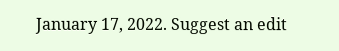January 17, 2022. Suggest an edit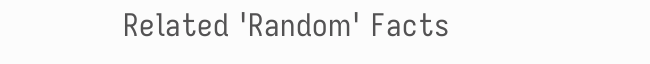Related 'Random' Facts